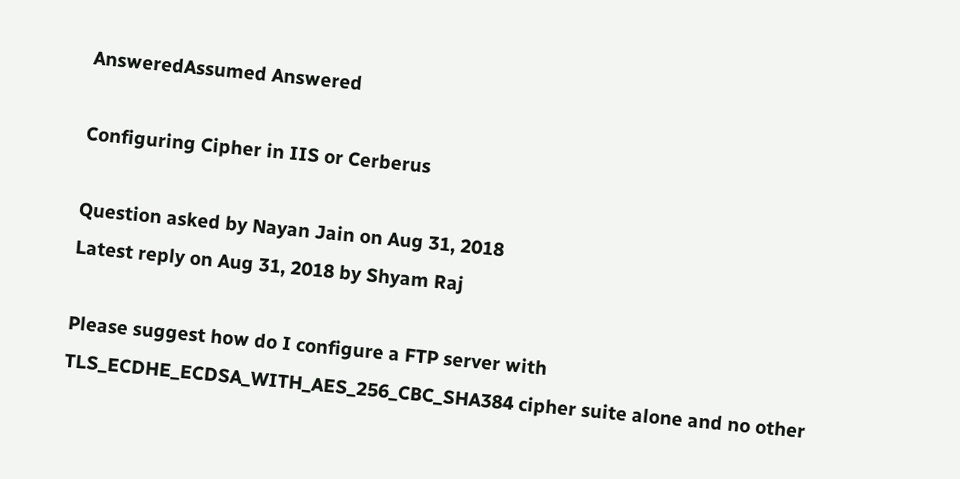AnsweredAssumed Answered

Configuring Cipher in IIS or Cerberus

Question asked by Nayan Jain on Aug 31, 2018
Latest reply on Aug 31, 2018 by Shyam Raj

Please suggest how do I configure a FTP server with TLS_ECDHE_ECDSA_WITH_AES_256_CBC_SHA384 cipher suite alone and no other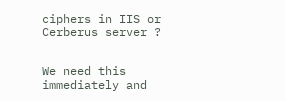ciphers in IIS or Cerberus server ?


We need this immediately and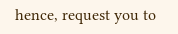hence, request you to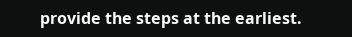provide the steps at the earliest.